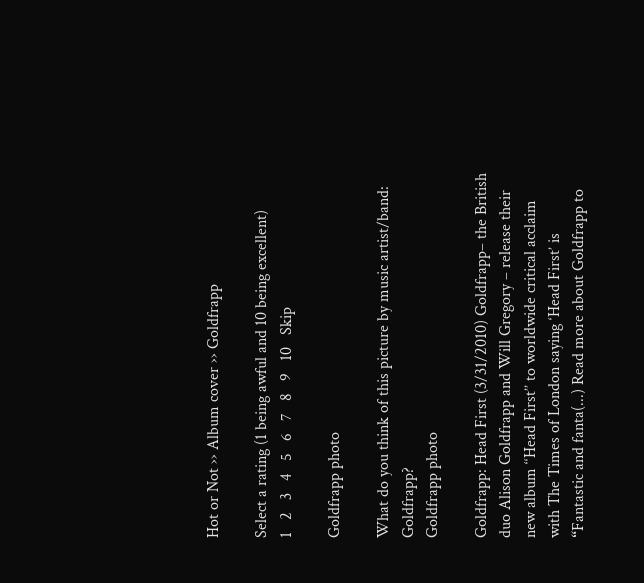Hot or Not ›› Album cover ›› Goldfrapp

Select a rating (1 being awful and 10 being excellent)
1   2   3   4   5   6   7   8   9   10   Skip

Goldfrapp photo

What do you think of this picture by music artist/band: Goldfrapp?
Goldfrapp photo

Goldfrapp: Head First (3/31/2010) Goldfrapp– the British duo Alison Goldfrapp and Will Gregory – release their new album ‘‘Head First’’ to worldwide critical acclaim with The Times of London saying ‘Head First’ is “Fantastic and fanta(...) Read more about Goldfrapp to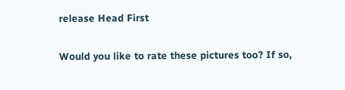release Head First

Would you like to rate these pictures too? If so,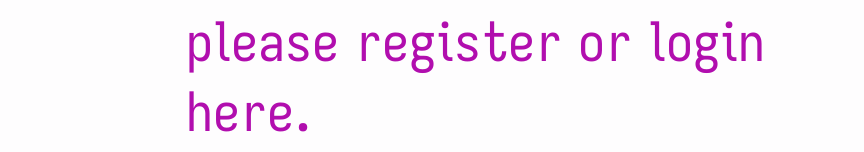please register or login here.